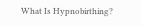What Is Hypnobirthing?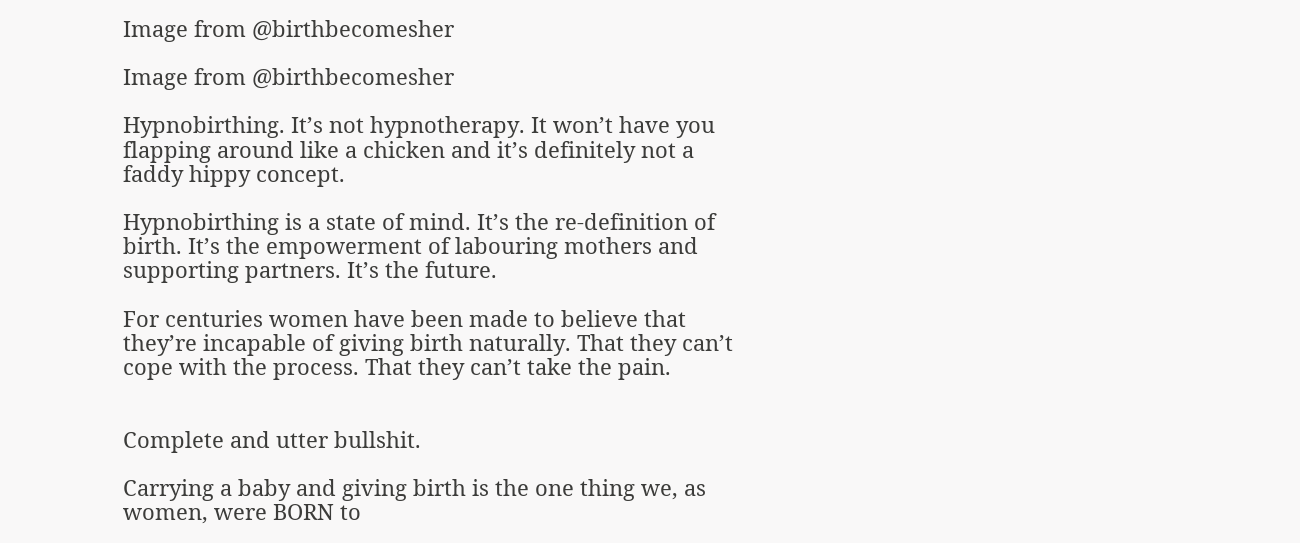Image from @birthbecomesher

Image from @birthbecomesher

Hypnobirthing. It’s not hypnotherapy. It won’t have you flapping around like a chicken and it’s definitely not a faddy hippy concept.

Hypnobirthing is a state of mind. It’s the re-definition of birth. It’s the empowerment of labouring mothers and supporting partners. It’s the future.

For centuries women have been made to believe that they’re incapable of giving birth naturally. That they can’t cope with the process. That they can’t take the pain.


Complete and utter bullshit.

Carrying a baby and giving birth is the one thing we, as women, were BORN to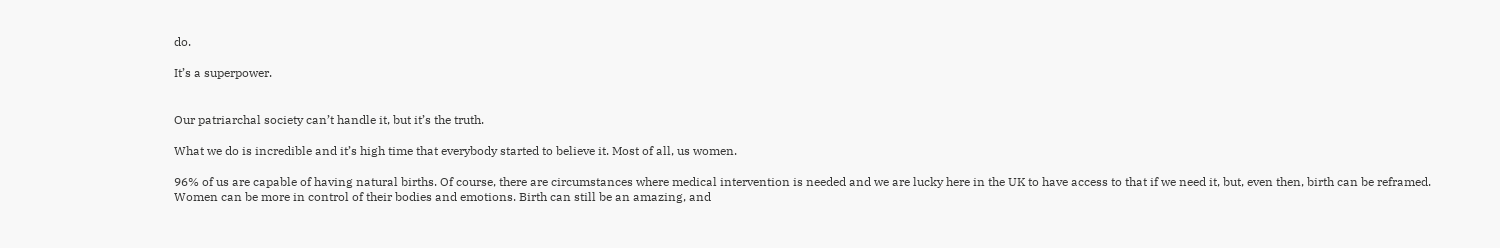do.

It’s a superpower.


Our patriarchal society can’t handle it, but it’s the truth.

What we do is incredible and it’s high time that everybody started to believe it. Most of all, us women.

96% of us are capable of having natural births. Of course, there are circumstances where medical intervention is needed and we are lucky here in the UK to have access to that if we need it, but, even then, birth can be reframed. Women can be more in control of their bodies and emotions. Birth can still be an amazing, and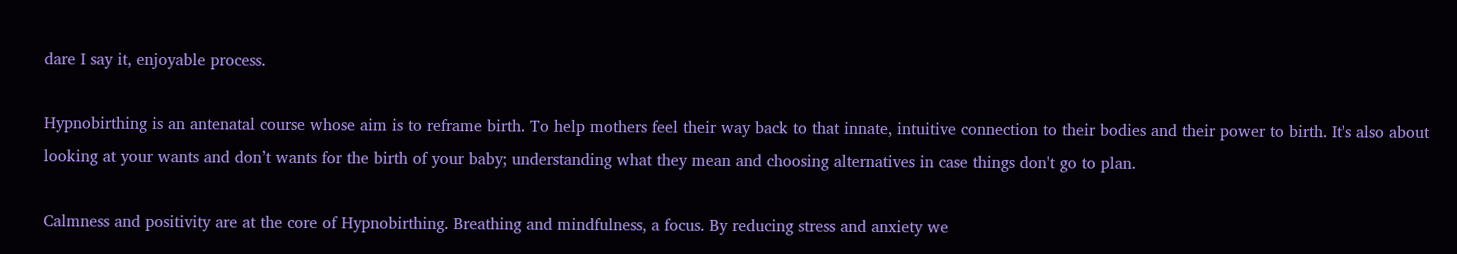dare I say it, enjoyable process.

Hypnobirthing is an antenatal course whose aim is to reframe birth. To help mothers feel their way back to that innate, intuitive connection to their bodies and their power to birth. It's also about looking at your wants and don’t wants for the birth of your baby; understanding what they mean and choosing alternatives in case things don't go to plan.

Calmness and positivity are at the core of Hypnobirthing. Breathing and mindfulness, a focus. By reducing stress and anxiety we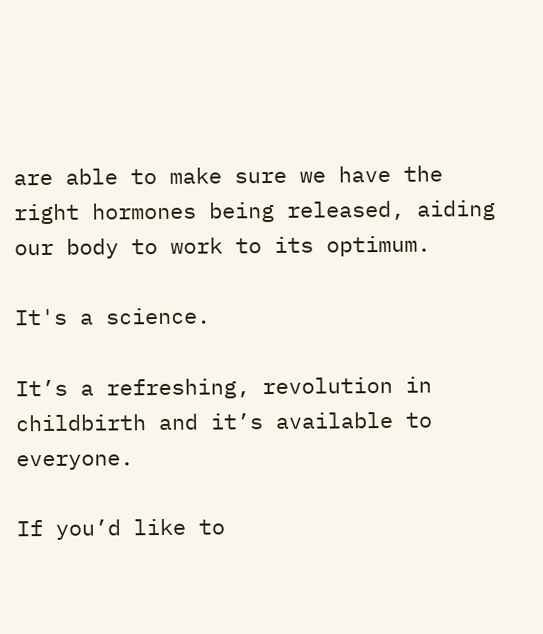are able to make sure we have the right hormones being released, aiding our body to work to its optimum.

It's a science.

It’s a refreshing, revolution in childbirth and it’s available to everyone.

If you’d like to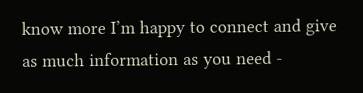know more I’m happy to connect and give as much information as you need -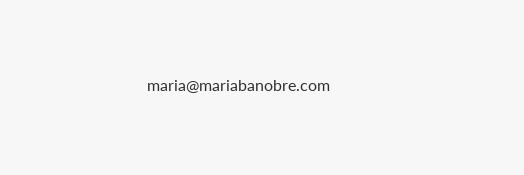maria@mariabanobre.com